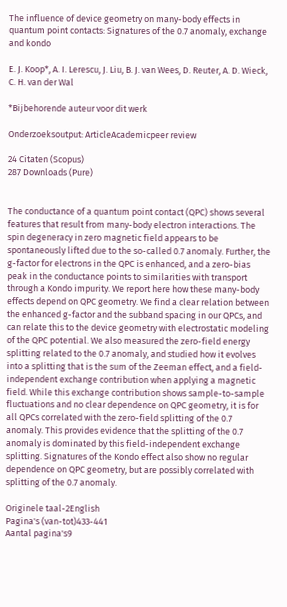The influence of device geometry on many-body effects in quantum point contacts: Signatures of the 0.7 anomaly, exchange and kondo

E. J. Koop*, A. I. Lerescu, J. Liu, B. J. van Wees, D. Reuter, A. D. Wieck, C. H. van der Wal

*Bijbehorende auteur voor dit werk

Onderzoeksoutput: ArticleAcademicpeer review

24 Citaten (Scopus)
287 Downloads (Pure)


The conductance of a quantum point contact (QPC) shows several features that result from many-body electron interactions. The spin degeneracy in zero magnetic field appears to be spontaneously lifted due to the so-called 0.7 anomaly. Further, the g-factor for electrons in the QPC is enhanced, and a zero-bias peak in the conductance points to similarities with transport through a Kondo impurity. We report here how these many-body effects depend on QPC geometry. We find a clear relation between the enhanced g-factor and the subband spacing in our QPCs, and can relate this to the device geometry with electrostatic modeling of the QPC potential. We also measured the zero-field energy splitting related to the 0.7 anomaly, and studied how it evolves into a splitting that is the sum of the Zeeman effect, and a field-independent exchange contribution when applying a magnetic field. While this exchange contribution shows sample-to-sample fluctuations and no clear dependence on QPC geometry, it is for all QPCs correlated with the zero-field splitting of the 0.7 anomaly. This provides evidence that the splitting of the 0.7 anomaly is dominated by this field-independent exchange splitting. Signatures of the Kondo effect also show no regular dependence on QPC geometry, but are possibly correlated with splitting of the 0.7 anomaly.

Originele taal-2English
Pagina's (van-tot)433-441
Aantal pagina's9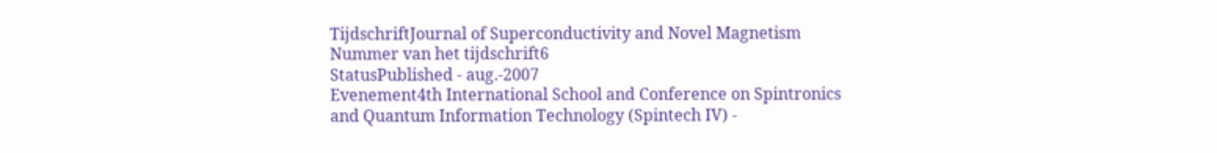TijdschriftJournal of Superconductivity and Novel Magnetism
Nummer van het tijdschrift6
StatusPublished - aug.-2007
Evenement4th International School and Conference on Spintronics and Quantum Information Technology (Spintech IV) -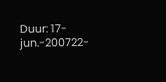Duur: 17-jun.-200722-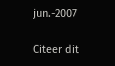jun.-2007

Citeer dit